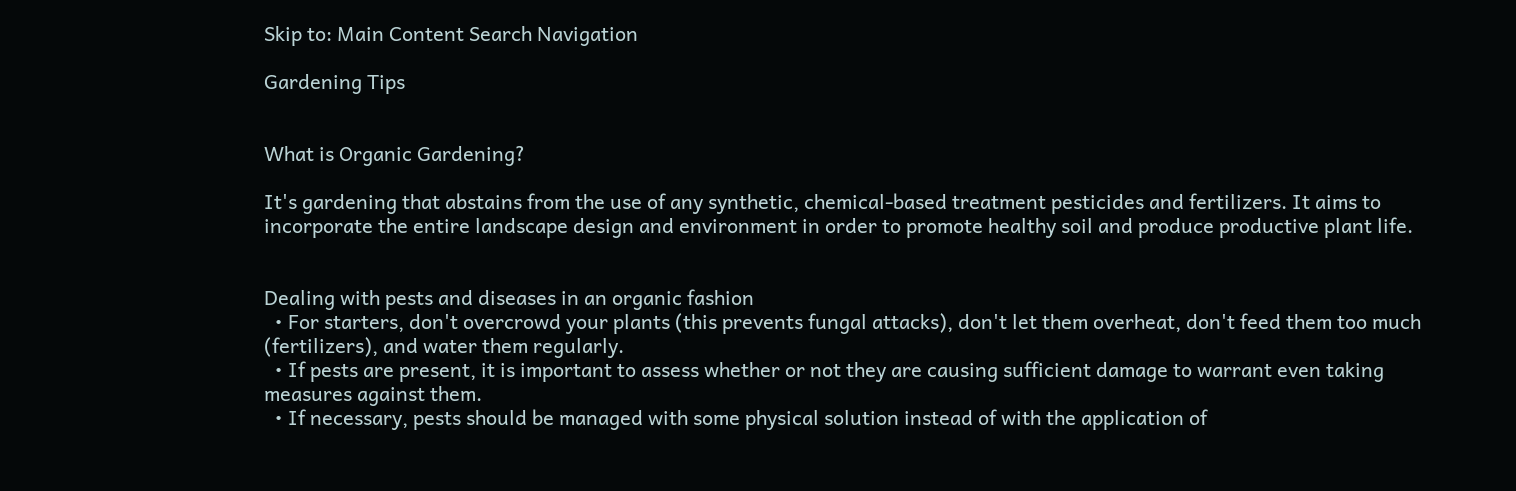Skip to: Main Content Search Navigation

Gardening Tips


What is Organic Gardening?

It's gardening that abstains from the use of any synthetic, chemical-based treatment pesticides and fertilizers. It aims to incorporate the entire landscape design and environment in order to promote healthy soil and produce productive plant life.


Dealing with pests and diseases in an organic fashion
  • For starters, don't overcrowd your plants (this prevents fungal attacks), don't let them overheat, don't feed them too much (fertilizers), and water them regularly.
  • If pests are present, it is important to assess whether or not they are causing sufficient damage to warrant even taking measures against them.
  • If necessary, pests should be managed with some physical solution instead of with the application of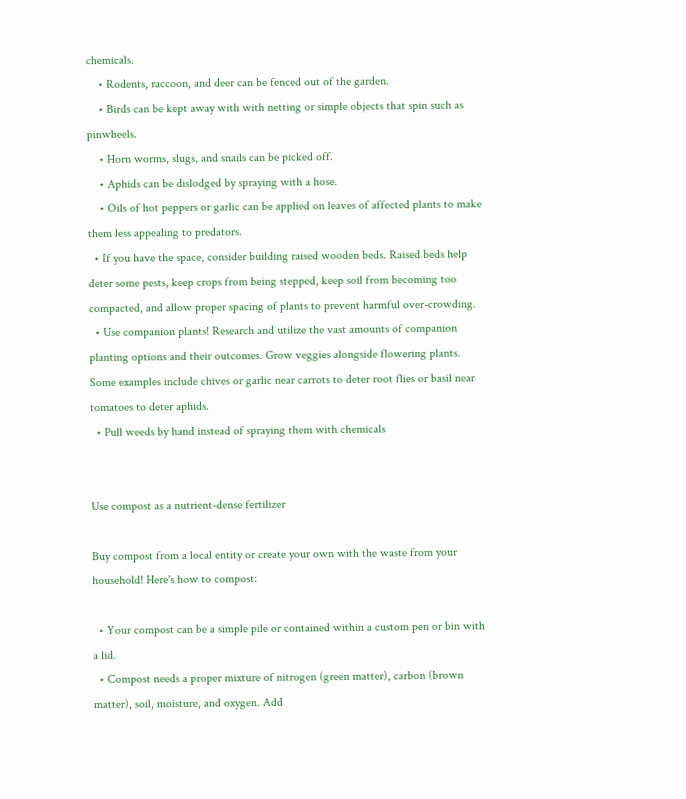chemicals.
    • Rodents, raccoon, and deer can be fenced out of the garden.
    • Birds can be kept away with with netting or simple objects that spin such as pinwheels.
    • Horn worms, slugs, and snails can be picked off.
    • Aphids can be dislodged by spraying with a hose.
    • Oils of hot peppers or garlic can be applied on leaves of affected plants to make them less appealing to predators.
  • If you have the space, consider building raised wooden beds. Raised beds help deter some pests, keep crops from being stepped, keep soil from becoming too compacted, and allow proper spacing of plants to prevent harmful over-crowding.
  • Use companion plants! Research and utilize the vast amounts of companion planting options and their outcomes. Grow veggies alongside flowering plants. Some examples include chives or garlic near carrots to deter root flies or basil near tomatoes to deter aphids.
  • Pull weeds by hand instead of spraying them with chemicals


Use compost as a nutrient-dense fertilizer

Buy compost from a local entity or create your own with the waste from your household! Here's how to compost:

  • Your compost can be a simple pile or contained within a custom pen or bin with a lid.
  • Compost needs a proper mixture of nitrogen (green matter), carbon (brown matter), soil, moisture, and oxygen. Add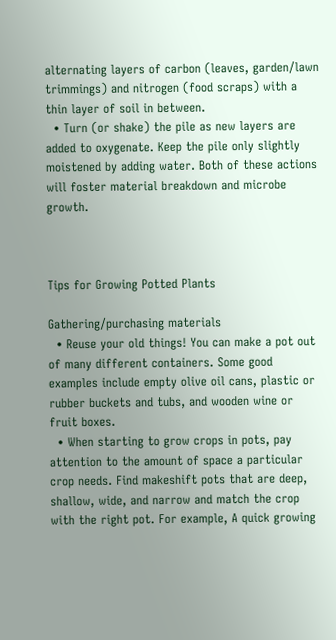alternating layers of carbon (leaves, garden/lawn trimmings) and nitrogen (food scraps) with a thin layer of soil in between.
  • Turn (or shake) the pile as new layers are added to oxygenate. Keep the pile only slightly moistened by adding water. Both of these actions will foster material breakdown and microbe growth.



Tips for Growing Potted Plants

Gathering/purchasing materials
  • Reuse your old things! You can make a pot out of many different containers. Some good examples include empty olive oil cans, plastic or rubber buckets and tubs, and wooden wine or fruit boxes.
  • When starting to grow crops in pots, pay attention to the amount of space a particular crop needs. Find makeshift pots that are deep, shallow, wide, and narrow and match the crop with the right pot. For example, A quick growing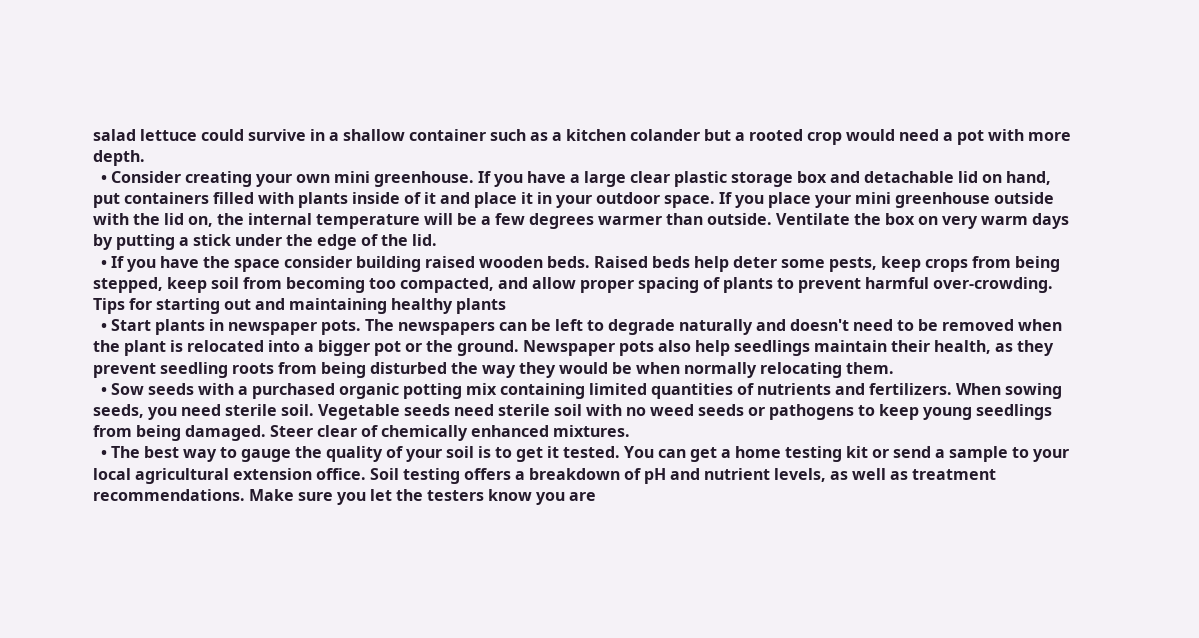salad lettuce could survive in a shallow container such as a kitchen colander but a rooted crop would need a pot with more depth.
  • Consider creating your own mini greenhouse. If you have a large clear plastic storage box and detachable lid on hand, put containers filled with plants inside of it and place it in your outdoor space. If you place your mini greenhouse outside with the lid on, the internal temperature will be a few degrees warmer than outside. Ventilate the box on very warm days by putting a stick under the edge of the lid.
  • If you have the space consider building raised wooden beds. Raised beds help deter some pests, keep crops from being stepped, keep soil from becoming too compacted, and allow proper spacing of plants to prevent harmful over-crowding.
Tips for starting out and maintaining healthy plants
  • Start plants in newspaper pots. The newspapers can be left to degrade naturally and doesn't need to be removed when the plant is relocated into a bigger pot or the ground. Newspaper pots also help seedlings maintain their health, as they prevent seedling roots from being disturbed the way they would be when normally relocating them.
  • Sow seeds with a purchased organic potting mix containing limited quantities of nutrients and fertilizers. When sowing seeds, you need sterile soil. Vegetable seeds need sterile soil with no weed seeds or pathogens to keep young seedlings from being damaged. Steer clear of chemically enhanced mixtures.
  • The best way to gauge the quality of your soil is to get it tested. You can get a home testing kit or send a sample to your local agricultural extension office. Soil testing offers a breakdown of pH and nutrient levels, as well as treatment recommendations. Make sure you let the testers know you are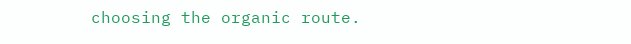choosing the organic route.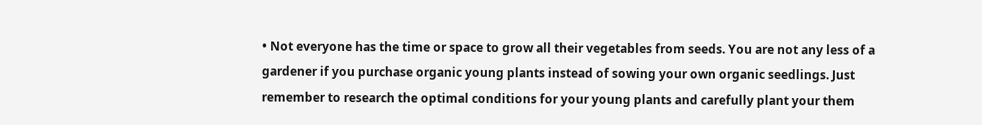• Not everyone has the time or space to grow all their vegetables from seeds. You are not any less of a gardener if you purchase organic young plants instead of sowing your own organic seedlings. Just remember to research the optimal conditions for your young plants and carefully plant your them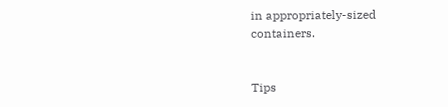in appropriately-sized containers.


Tips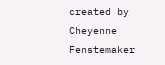created by Cheyenne Fenstemaker